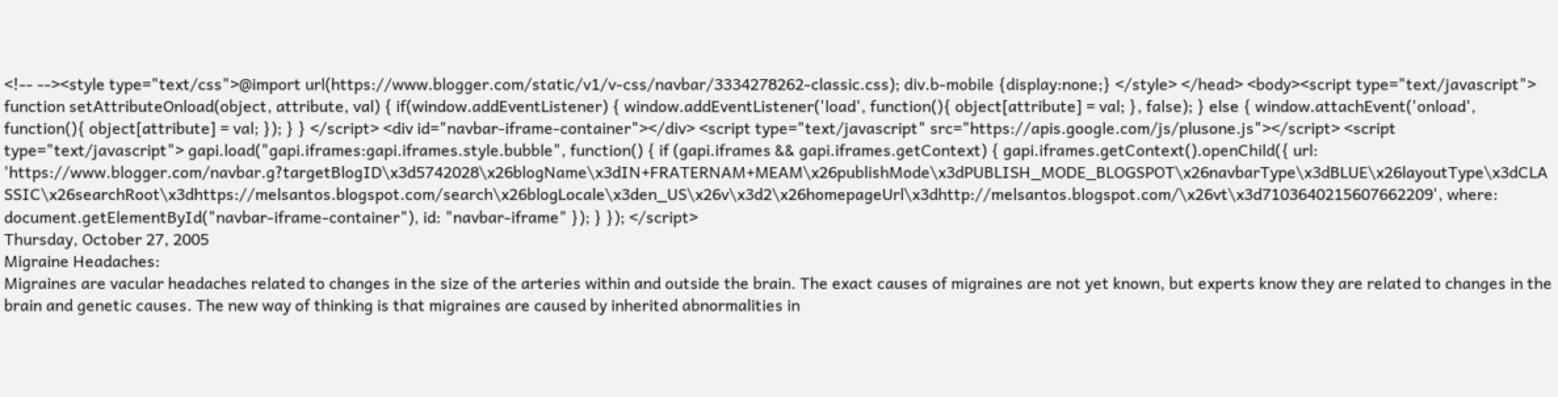<!-- --><style type="text/css">@import url(https://www.blogger.com/static/v1/v-css/navbar/3334278262-classic.css); div.b-mobile {display:none;} </style> </head> <body><script type="text/javascript"> function setAttributeOnload(object, attribute, val) { if(window.addEventListener) { window.addEventListener('load', function(){ object[attribute] = val; }, false); } else { window.attachEvent('onload', function(){ object[attribute] = val; }); } } </script> <div id="navbar-iframe-container"></div> <script type="text/javascript" src="https://apis.google.com/js/plusone.js"></script> <script type="text/javascript"> gapi.load("gapi.iframes:gapi.iframes.style.bubble", function() { if (gapi.iframes && gapi.iframes.getContext) { gapi.iframes.getContext().openChild({ url: 'https://www.blogger.com/navbar.g?targetBlogID\x3d5742028\x26blogName\x3dIN+FRATERNAM+MEAM\x26publishMode\x3dPUBLISH_MODE_BLOGSPOT\x26navbarType\x3dBLUE\x26layoutType\x3dCLASSIC\x26searchRoot\x3dhttps://melsantos.blogspot.com/search\x26blogLocale\x3den_US\x26v\x3d2\x26homepageUrl\x3dhttp://melsantos.blogspot.com/\x26vt\x3d7103640215607662209', where: document.getElementById("navbar-iframe-container"), id: "navbar-iframe" }); } }); </script>
Thursday, October 27, 2005
Migraine Headaches:
Migraines are vacular headaches related to changes in the size of the arteries within and outside the brain. The exact causes of migraines are not yet known, but experts know they are related to changes in the brain and genetic causes. The new way of thinking is that migraines are caused by inherited abnormalities in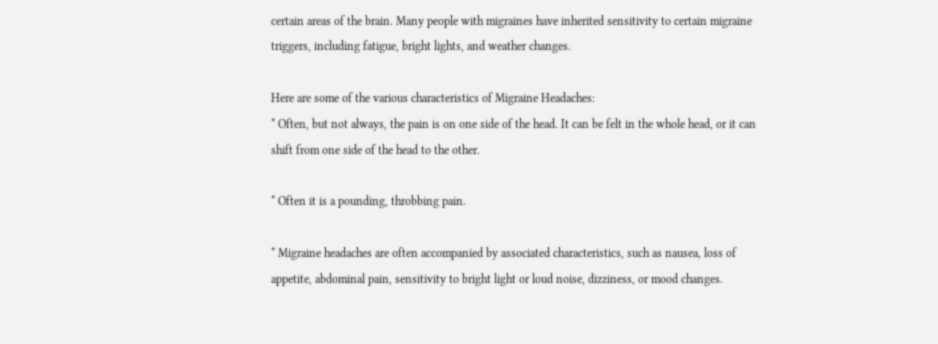certain areas of the brain. Many people with migraines have inherited sensitivity to certain migraine triggers, including fatigue, bright lights, and weather changes.

Here are some of the various characteristics of Migraine Headaches:
* Often, but not always, the pain is on one side of the head. It can be felt in the whole head, or it can shift from one side of the head to the other.

* Often it is a pounding, throbbing pain.

* Migraine headaches are often accompanied by associated characteristics, such as nausea, loss of appetite, abdominal pain, sensitivity to bright light or loud noise, dizziness, or mood changes.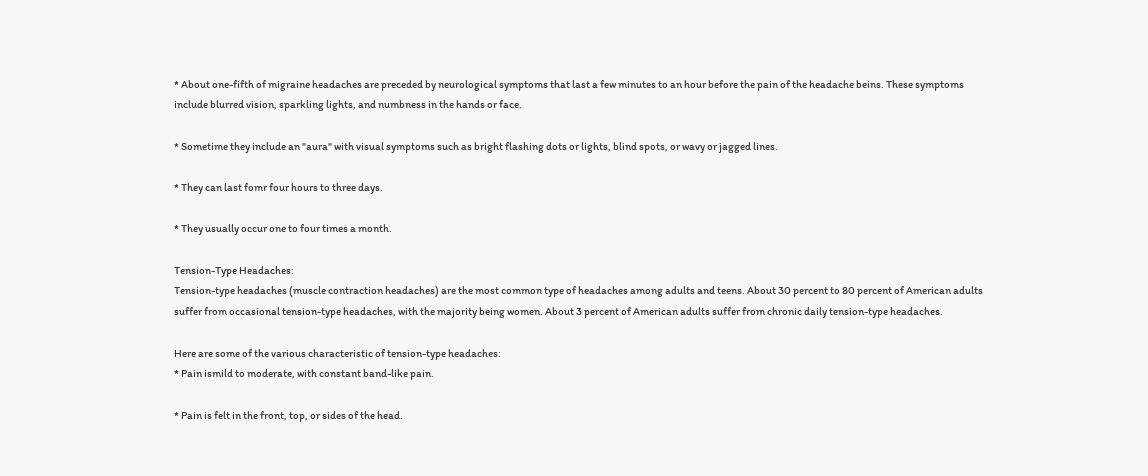* About one-fifth of migraine headaches are preceded by neurological symptoms that last a few minutes to an hour before the pain of the headache beins. These symptoms include blurred vision, sparkling lights, and numbness in the hands or face.

* Sometime they include an "aura" with visual symptoms such as bright flashing dots or lights, blind spots, or wavy or jagged lines.

* They can last fomr four hours to three days.

* They usually occur one to four times a month.

Tension-Type Headaches:
Tension-type headaches (muscle contraction headaches) are the most common type of headaches among adults and teens. About 30 percent to 80 percent of American adults suffer from occasional tension-type headaches, with the majority being women. About 3 percent of American adults suffer from chronic daily tension-type headaches.

Here are some of the various characteristic of tension-type headaches:
* Pain ismild to moderate, with constant band-like pain.

* Pain is felt in the front, top, or sides of the head.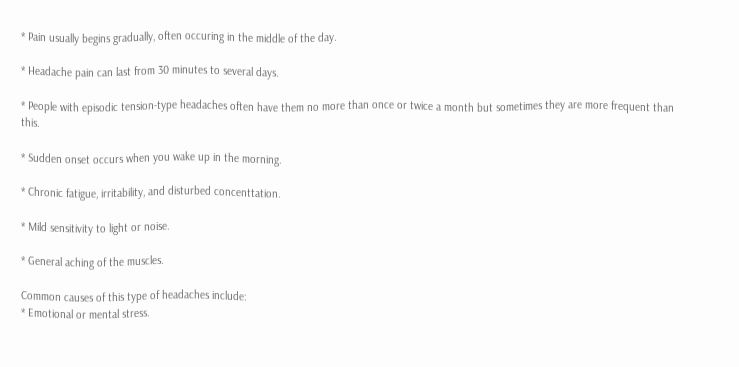* Pain usually begins gradually, often occuring in the middle of the day.

* Headache pain can last from 30 minutes to several days.

* People with episodic tension-type headaches often have them no more than once or twice a month but sometimes they are more frequent than this.

* Sudden onset occurs when you wake up in the morning.

* Chronic fatigue, irritability, and disturbed concenttation.

* Mild sensitivity to light or noise.

* General aching of the muscles.

Common causes of this type of headaches include:
* Emotional or mental stress.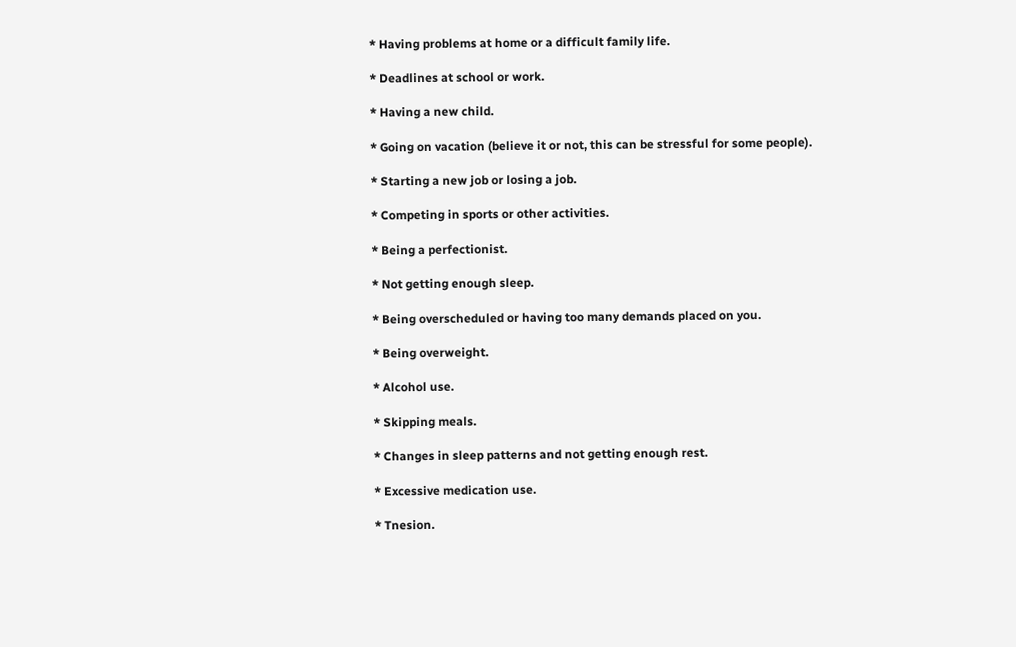* Having problems at home or a difficult family life.

* Deadlines at school or work.

* Having a new child.

* Going on vacation (believe it or not, this can be stressful for some people).

* Starting a new job or losing a job.

* Competing in sports or other activities.

* Being a perfectionist.

* Not getting enough sleep.

* Being overscheduled or having too many demands placed on you.

* Being overweight.

* Alcohol use.

* Skipping meals.

* Changes in sleep patterns and not getting enough rest.

* Excessive medication use.

* Tnesion.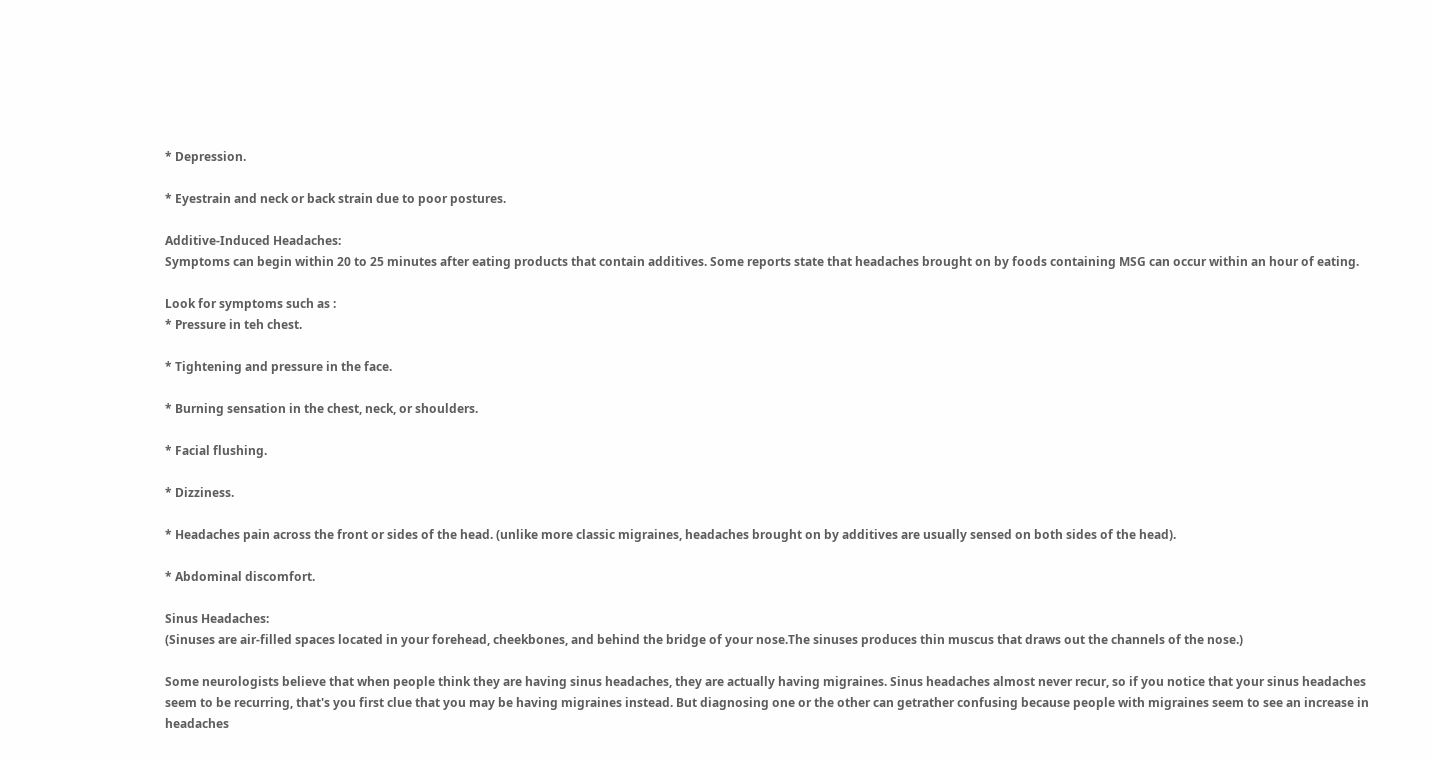* Depression.

* Eyestrain and neck or back strain due to poor postures.

Additive-Induced Headaches:
Symptoms can begin within 20 to 25 minutes after eating products that contain additives. Some reports state that headaches brought on by foods containing MSG can occur within an hour of eating.

Look for symptoms such as :
* Pressure in teh chest.

* Tightening and pressure in the face.

* Burning sensation in the chest, neck, or shoulders.

* Facial flushing.

* Dizziness.

* Headaches pain across the front or sides of the head. (unlike more classic migraines, headaches brought on by additives are usually sensed on both sides of the head).

* Abdominal discomfort.

Sinus Headaches:
(Sinuses are air-filled spaces located in your forehead, cheekbones, and behind the bridge of your nose.The sinuses produces thin muscus that draws out the channels of the nose.)

Some neurologists believe that when people think they are having sinus headaches, they are actually having migraines. Sinus headaches almost never recur, so if you notice that your sinus headaches seem to be recurring, that's you first clue that you may be having migraines instead. But diagnosing one or the other can getrather confusing because people with migraines seem to see an increase in headaches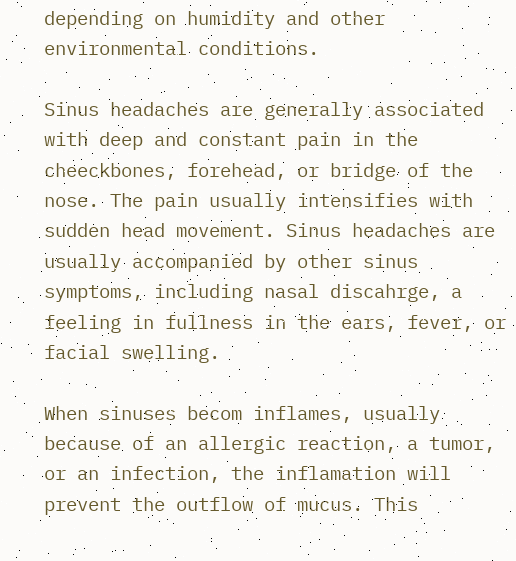depending on humidity and other environmental conditions.

Sinus headaches are generally associated with deep and constant pain in the cheeckbones, forehead, or bridge of the nose. The pain usually intensifies with sudden head movement. Sinus headaches are usually accompanied by other sinus symptoms, including nasal discahrge, a feeling in fullness in the ears, fever, or facial swelling.

When sinuses becom inflames, usually because of an allergic reaction, a tumor, or an infection, the inflamation will prevent the outflow of mucus. This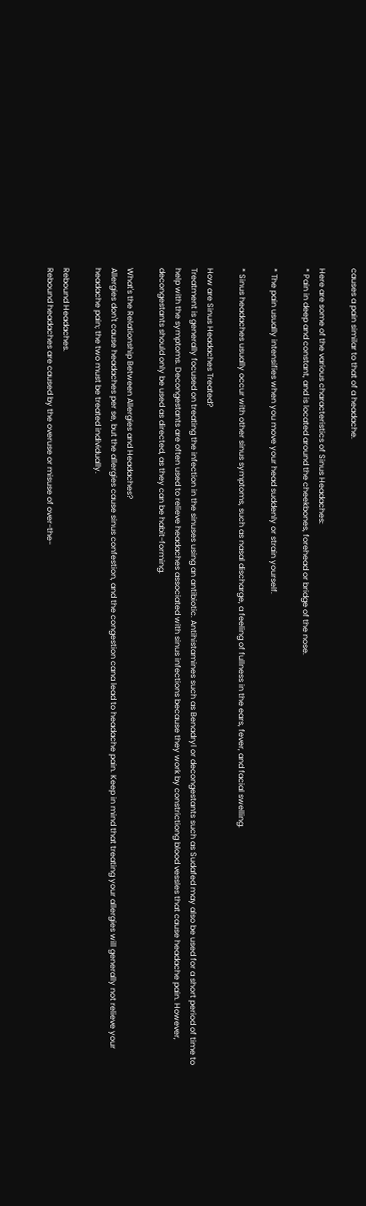causes a pain similar to that of a headache.

Here are some of the various characteristics of Sinus Headaches:
* Pain in deep and constant, and is located around the cheekbones, forehead or bridge of the nose.

* The pain usually intensifies when you move your head suddenly or strain yourself.

* Sinus headaches usually occur with other sinus symptoms, such as nasal discharge, a feeling of fullness in the ears, fever, and facial swelling.

How are Sinus Headaches Treated?
Treatment is generally focused on treating the infection in the sinuses using an antibiotic. Antihistamines such as Benadryl or decongestants such as Sudafed may also be used for a short period of time to help with the symptoms. Decongestants are often used to relieve headaches associated with sinus infections because they work by constrictiong blood vessles that cause headache pain. However, decongestants should only be used as directed, as they can be habit-forming.

What's the Relationship Between Allergies and Headaches?
Allergies don't cause headaches per se, but the allergies cause sinus confestion, and the congestion cana lead to headache pain. Keep in mind that treating your allergies will generally not relieve your headache pain; the two must be treated individually.

Rebound Headaches.
Rebound headaches are caused by the overuse or misuse of over-the-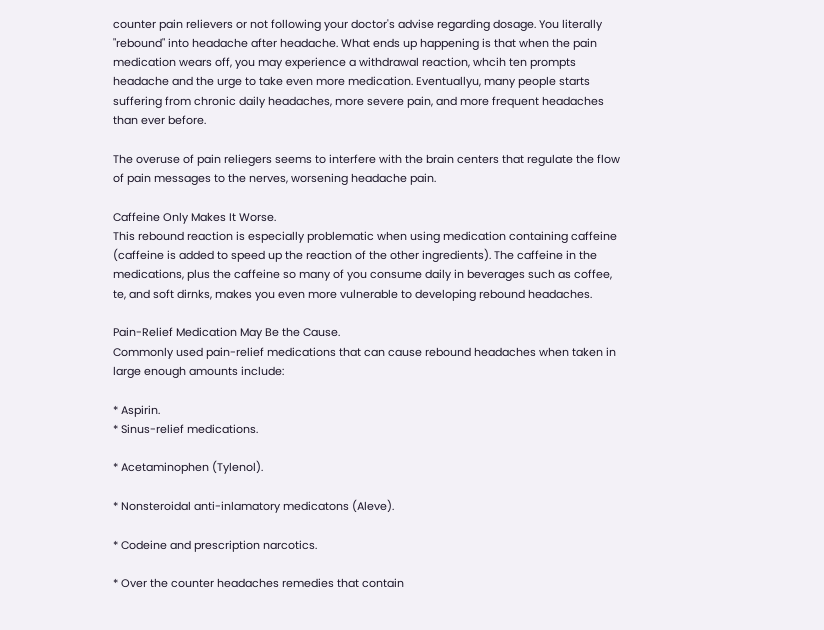counter pain relievers or not following your doctor's advise regarding dosage. You literally "rebound" into headache after headache. What ends up happening is that when the pain medication wears off, you may experience a withdrawal reaction, whcih ten prompts headache and the urge to take even more medication. Eventuallyu, many people starts suffering from chronic daily headaches, more severe pain, and more frequent headaches than ever before.

The overuse of pain reliegers seems to interfere with the brain centers that regulate the flow of pain messages to the nerves, worsening headache pain.

Caffeine Only Makes It Worse.
This rebound reaction is especially problematic when using medication containing caffeine (caffeine is added to speed up the reaction of the other ingredients). The caffeine in the medications, plus the caffeine so many of you consume daily in beverages such as coffee, te, and soft dirnks, makes you even more vulnerable to developing rebound headaches.

Pain-Relief Medication May Be the Cause.
Commonly used pain-relief medications that can cause rebound headaches when taken in large enough amounts include:

* Aspirin.
* Sinus-relief medications.

* Acetaminophen (Tylenol).

* Nonsteroidal anti-inlamatory medicatons (Aleve).

* Codeine and prescription narcotics.

* Over the counter headaches remedies that contain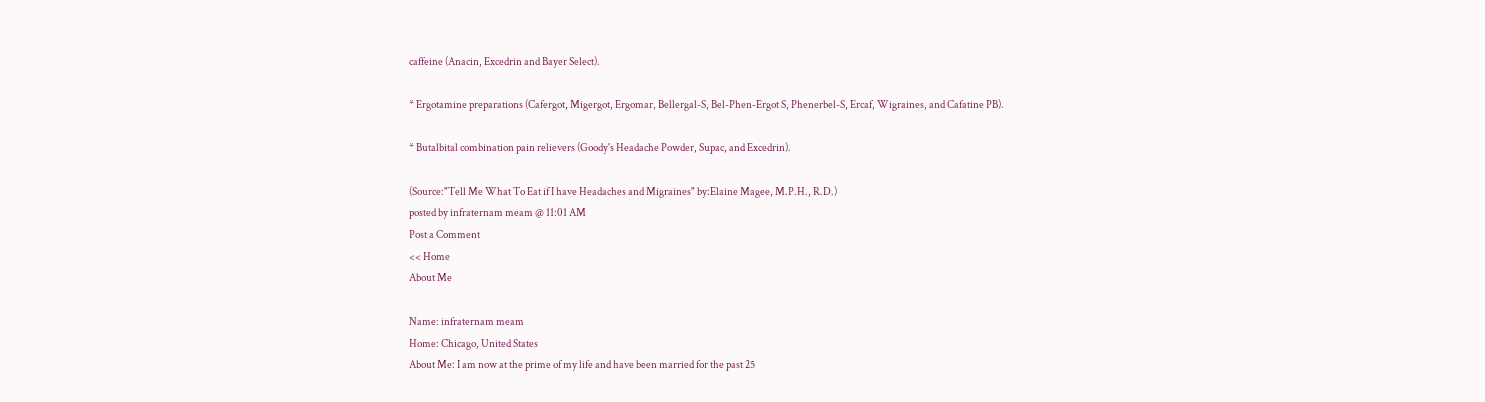caffeine (Anacin, Excedrin and Bayer Select).

* Ergotamine preparations (Cafergot, Migergot, Ergomar, Bellergal-S, Bel-Phen-Ergot S, Phenerbel-S, Ercaf, Wigraines, and Cafatine PB).

* Butalbital combination pain relievers (Goody's Headache Powder, Supac, and Excedrin).

(Source:"Tell Me What To Eat if I have Headaches and Migraines" by:Elaine Magee, M.P.H., R.D.)
posted by infraternam meam @ 11:01 AM
Post a Comment
<< Home
About Me

Name: infraternam meam
Home: Chicago, United States
About Me: I am now at the prime of my life and have been married for the past 25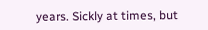years. Sickly at times, but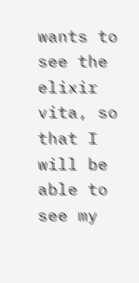wants to see the elixir vita, so that I will be able to see my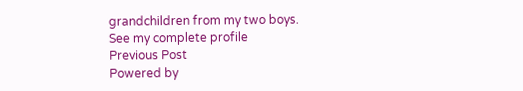grandchildren from my two boys.
See my complete profile
Previous Post
Powered by